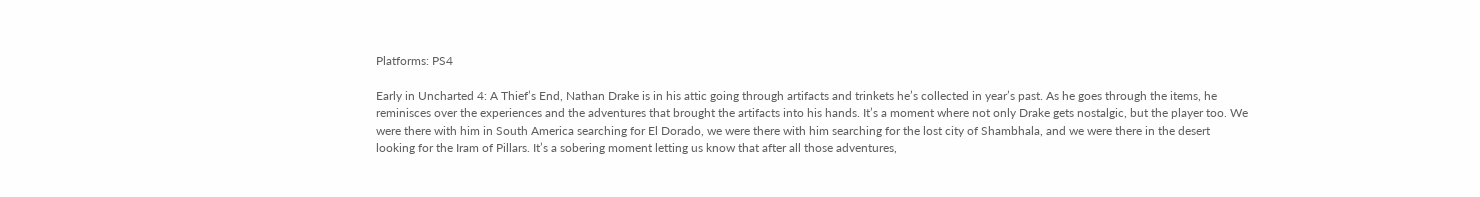Platforms: PS4

Early in Uncharted 4: A Thief’s End, Nathan Drake is in his attic going through artifacts and trinkets he’s collected in year’s past. As he goes through the items, he reminisces over the experiences and the adventures that brought the artifacts into his hands. It’s a moment where not only Drake gets nostalgic, but the player too. We were there with him in South America searching for El Dorado, we were there with him searching for the lost city of Shambhala, and we were there in the desert looking for the Iram of Pillars. It’s a sobering moment letting us know that after all those adventures,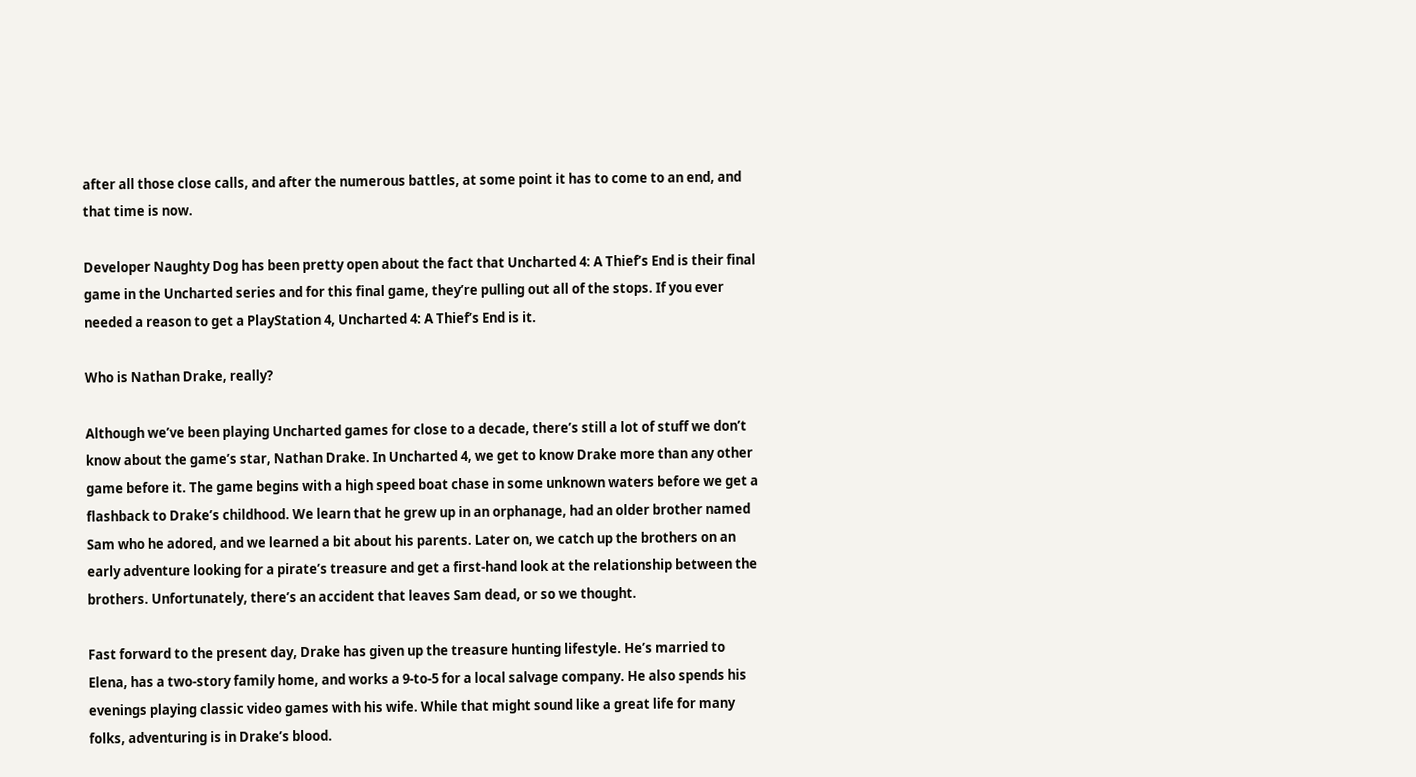after all those close calls, and after the numerous battles, at some point it has to come to an end, and that time is now.

Developer Naughty Dog has been pretty open about the fact that Uncharted 4: A Thief’s End is their final game in the Uncharted series and for this final game, they’re pulling out all of the stops. If you ever needed a reason to get a PlayStation 4, Uncharted 4: A Thief’s End is it.

Who is Nathan Drake, really?

Although we’ve been playing Uncharted games for close to a decade, there’s still a lot of stuff we don’t know about the game’s star, Nathan Drake. In Uncharted 4, we get to know Drake more than any other game before it. The game begins with a high speed boat chase in some unknown waters before we get a flashback to Drake’s childhood. We learn that he grew up in an orphanage, had an older brother named Sam who he adored, and we learned a bit about his parents. Later on, we catch up the brothers on an early adventure looking for a pirate’s treasure and get a first-hand look at the relationship between the brothers. Unfortunately, there’s an accident that leaves Sam dead, or so we thought.

Fast forward to the present day, Drake has given up the treasure hunting lifestyle. He’s married to Elena, has a two-story family home, and works a 9-to-5 for a local salvage company. He also spends his evenings playing classic video games with his wife. While that might sound like a great life for many folks, adventuring is in Drake’s blood.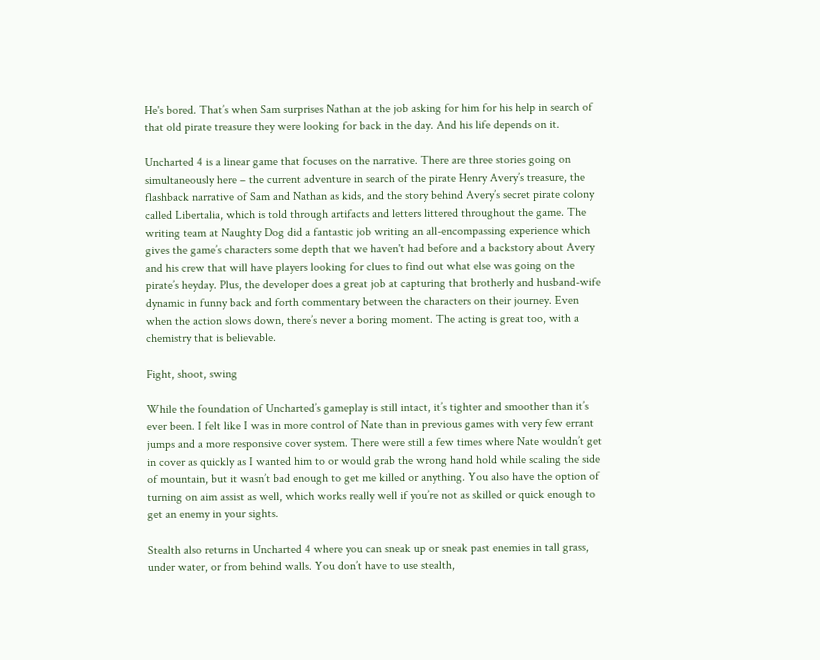He's bored. That’s when Sam surprises Nathan at the job asking for him for his help in search of that old pirate treasure they were looking for back in the day. And his life depends on it.

Uncharted 4 is a linear game that focuses on the narrative. There are three stories going on simultaneously here – the current adventure in search of the pirate Henry Avery’s treasure, the flashback narrative of Sam and Nathan as kids, and the story behind Avery’s secret pirate colony called Libertalia, which is told through artifacts and letters littered throughout the game. The writing team at Naughty Dog did a fantastic job writing an all-encompassing experience which gives the game’s characters some depth that we haven't had before and a backstory about Avery and his crew that will have players looking for clues to find out what else was going on the pirate’s heyday. Plus, the developer does a great job at capturing that brotherly and husband-wife dynamic in funny back and forth commentary between the characters on their journey. Even when the action slows down, there’s never a boring moment. The acting is great too, with a chemistry that is believable.

Fight, shoot, swing

While the foundation of Uncharted’s gameplay is still intact, it’s tighter and smoother than it’s ever been. I felt like I was in more control of Nate than in previous games with very few errant jumps and a more responsive cover system. There were still a few times where Nate wouldn’t get in cover as quickly as I wanted him to or would grab the wrong hand hold while scaling the side of mountain, but it wasn’t bad enough to get me killed or anything. You also have the option of turning on aim assist as well, which works really well if you’re not as skilled or quick enough to get an enemy in your sights.

Stealth also returns in Uncharted 4 where you can sneak up or sneak past enemies in tall grass, under water, or from behind walls. You don’t have to use stealth,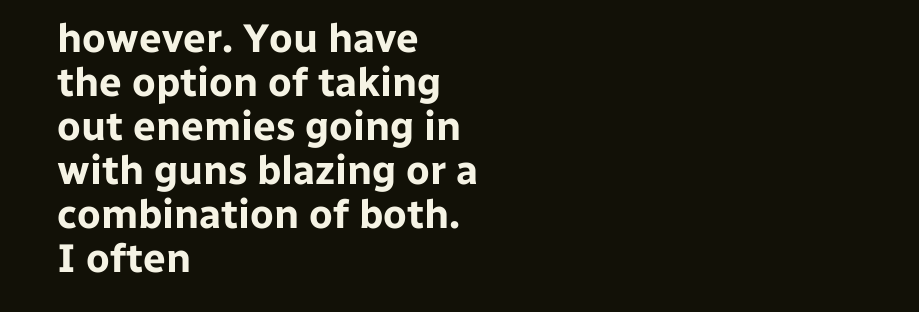however. You have the option of taking out enemies going in with guns blazing or a combination of both. I often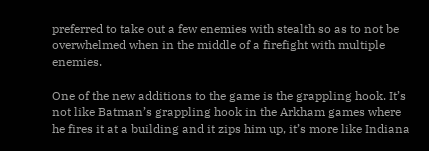preferred to take out a few enemies with stealth so as to not be overwhelmed when in the middle of a firefight with multiple enemies.

One of the new additions to the game is the grappling hook. It’s not like Batman’s grappling hook in the Arkham games where he fires it at a building and it zips him up, it’s more like Indiana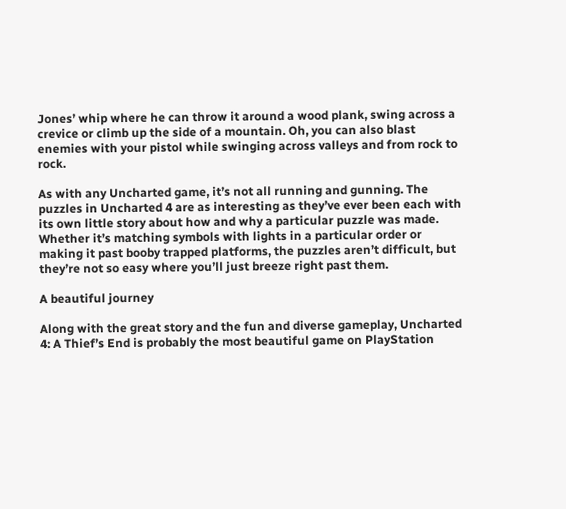Jones’ whip where he can throw it around a wood plank, swing across a crevice or climb up the side of a mountain. Oh, you can also blast enemies with your pistol while swinging across valleys and from rock to rock.

As with any Uncharted game, it’s not all running and gunning. The puzzles in Uncharted 4 are as interesting as they’ve ever been each with its own little story about how and why a particular puzzle was made.  Whether it’s matching symbols with lights in a particular order or making it past booby trapped platforms, the puzzles aren’t difficult, but they’re not so easy where you’ll just breeze right past them.

A beautiful journey

Along with the great story and the fun and diverse gameplay, Uncharted 4: A Thief’s End is probably the most beautiful game on PlayStation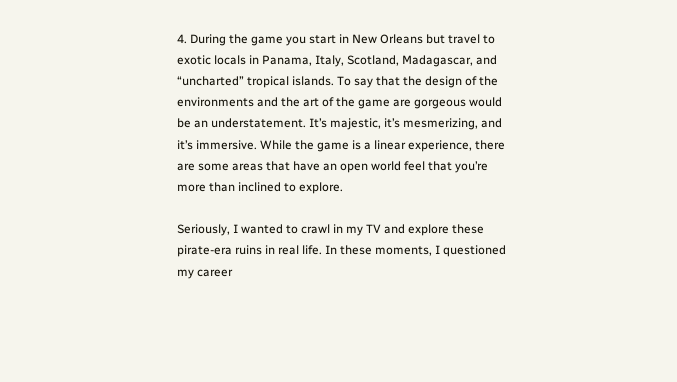4. During the game you start in New Orleans but travel to exotic locals in Panama, Italy, Scotland, Madagascar, and “uncharted” tropical islands. To say that the design of the environments and the art of the game are gorgeous would be an understatement. It’s majestic, it’s mesmerizing, and it’s immersive. While the game is a linear experience, there are some areas that have an open world feel that you’re more than inclined to explore.

Seriously, I wanted to crawl in my TV and explore these pirate-era ruins in real life. In these moments, I questioned my career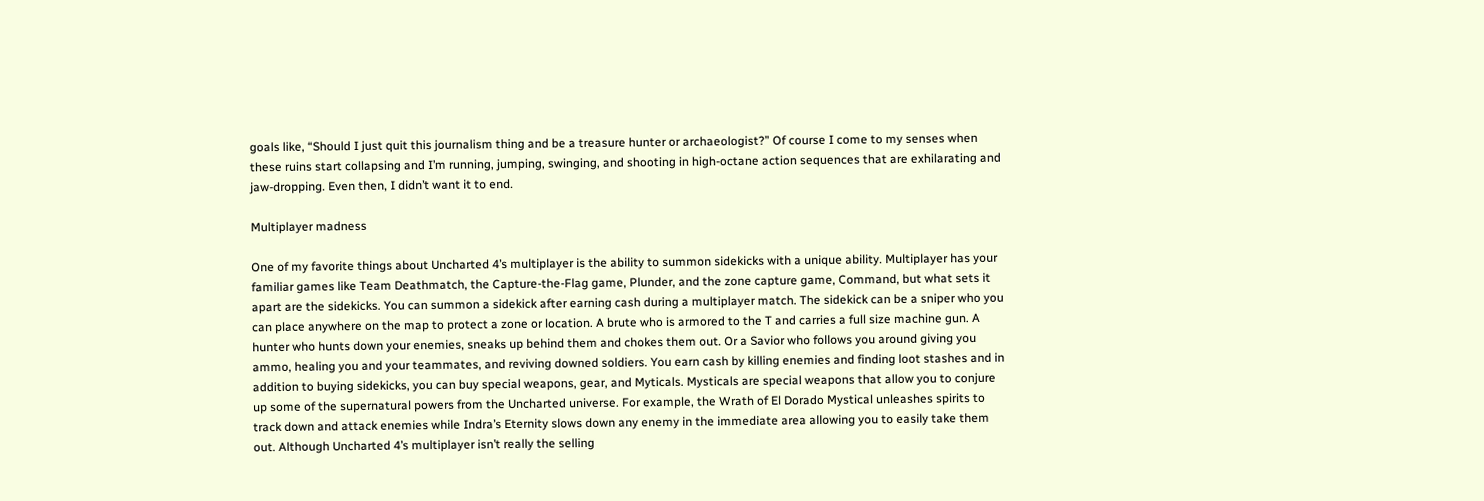goals like, “Should I just quit this journalism thing and be a treasure hunter or archaeologist?” Of course I come to my senses when these ruins start collapsing and I’m running, jumping, swinging, and shooting in high-octane action sequences that are exhilarating and jaw-dropping. Even then, I didn’t want it to end.

Multiplayer madness

One of my favorite things about Uncharted 4’s multiplayer is the ability to summon sidekicks with a unique ability. Multiplayer has your familiar games like Team Deathmatch, the Capture-the-Flag game, Plunder, and the zone capture game, Command, but what sets it apart are the sidekicks. You can summon a sidekick after earning cash during a multiplayer match. The sidekick can be a sniper who you can place anywhere on the map to protect a zone or location. A brute who is armored to the T and carries a full size machine gun. A hunter who hunts down your enemies, sneaks up behind them and chokes them out. Or a Savior who follows you around giving you ammo, healing you and your teammates, and reviving downed soldiers. You earn cash by killing enemies and finding loot stashes and in addition to buying sidekicks, you can buy special weapons, gear, and Myticals. Mysticals are special weapons that allow you to conjure up some of the supernatural powers from the Uncharted universe. For example, the Wrath of El Dorado Mystical unleashes spirits to track down and attack enemies while Indra’s Eternity slows down any enemy in the immediate area allowing you to easily take them out. Although Uncharted 4’s multiplayer isn’t really the selling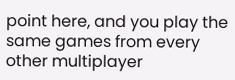point here, and you play the same games from every other multiplayer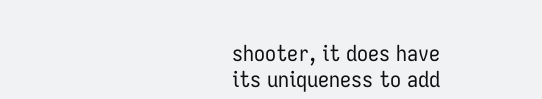shooter, it does have its uniqueness to add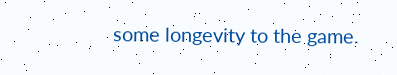some longevity to the game.